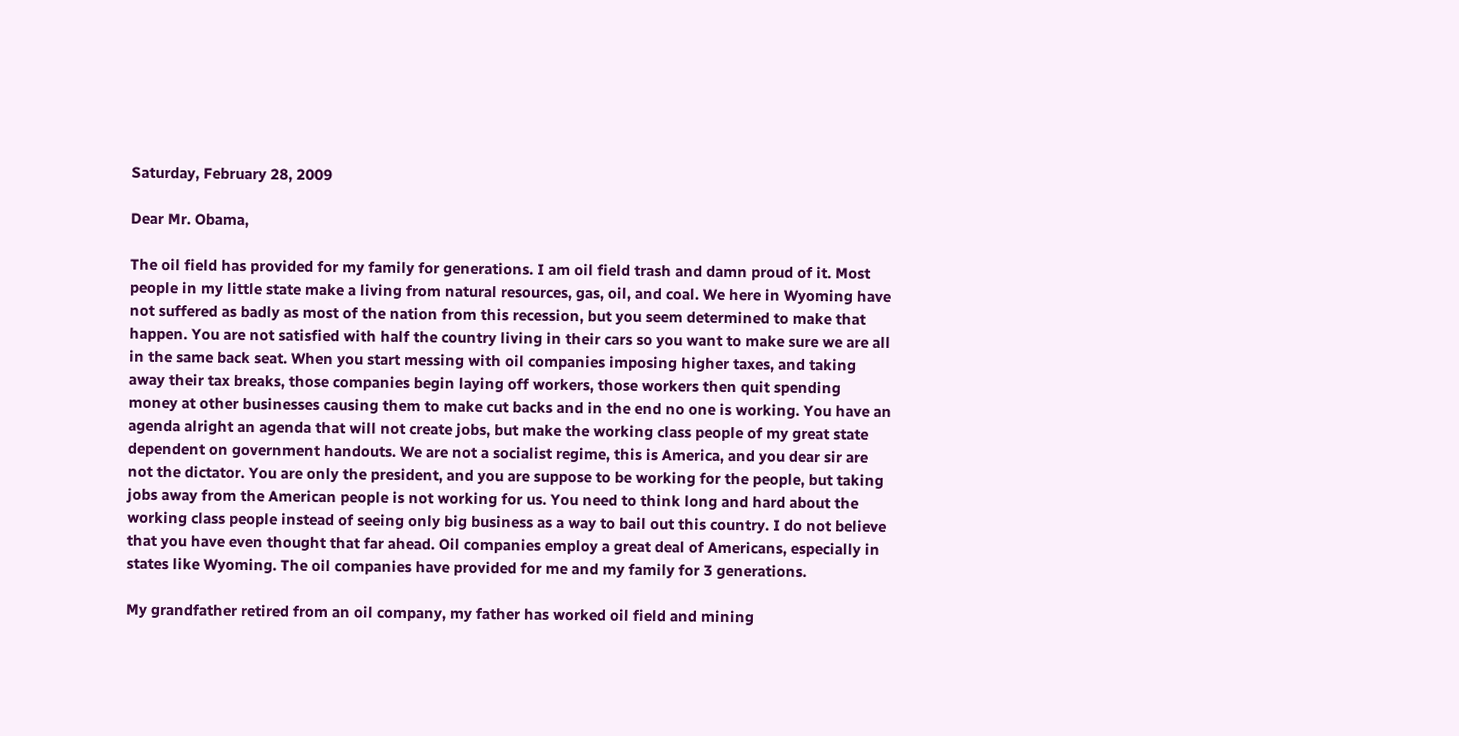Saturday, February 28, 2009

Dear Mr. Obama,

The oil field has provided for my family for generations. I am oil field trash and damn proud of it. Most people in my little state make a living from natural resources, gas, oil, and coal. We here in Wyoming have not suffered as badly as most of the nation from this recession, but you seem determined to make that happen. You are not satisfied with half the country living in their cars so you want to make sure we are all in the same back seat. When you start messing with oil companies imposing higher taxes, and taking away their tax breaks, those companies begin laying off workers, those workers then quit spending money at other businesses causing them to make cut backs and in the end no one is working. You have an agenda alright an agenda that will not create jobs, but make the working class people of my great state dependent on government handouts. We are not a socialist regime, this is America, and you dear sir are not the dictator. You are only the president, and you are suppose to be working for the people, but taking jobs away from the American people is not working for us. You need to think long and hard about the working class people instead of seeing only big business as a way to bail out this country. I do not believe that you have even thought that far ahead. Oil companies employ a great deal of Americans, especially in states like Wyoming. The oil companies have provided for me and my family for 3 generations.

My grandfather retired from an oil company, my father has worked oil field and mining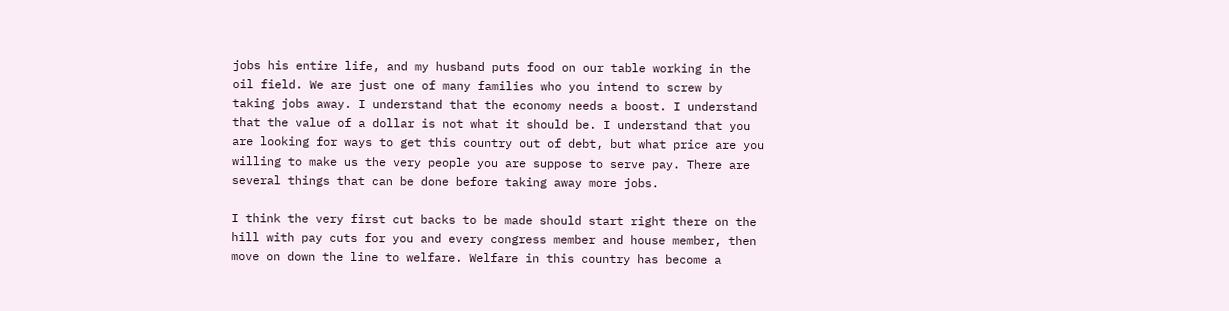jobs his entire life, and my husband puts food on our table working in the oil field. We are just one of many families who you intend to screw by taking jobs away. I understand that the economy needs a boost. I understand that the value of a dollar is not what it should be. I understand that you are looking for ways to get this country out of debt, but what price are you willing to make us the very people you are suppose to serve pay. There are several things that can be done before taking away more jobs.

I think the very first cut backs to be made should start right there on the hill with pay cuts for you and every congress member and house member, then move on down the line to welfare. Welfare in this country has become a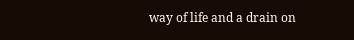way of life and a drain on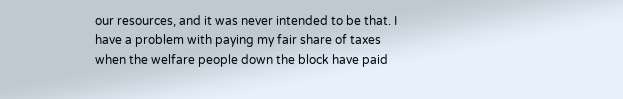our resources, and it was never intended to be that. I have a problem with paying my fair share of taxes when the welfare people down the block have paid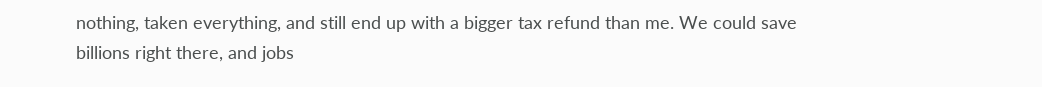nothing, taken everything, and still end up with a bigger tax refund than me. We could save billions right there, and jobs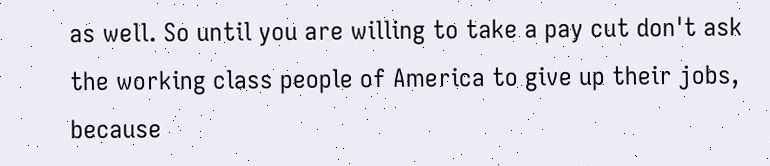as well. So until you are willing to take a pay cut don't ask the working class people of America to give up their jobs, because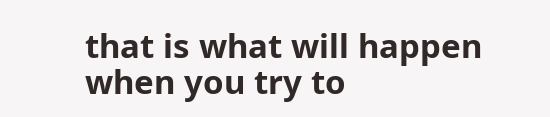that is what will happen when you try to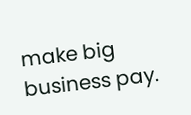make big business pay.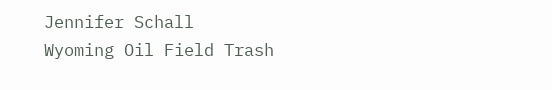Jennifer Schall
Wyoming Oil Field Trash